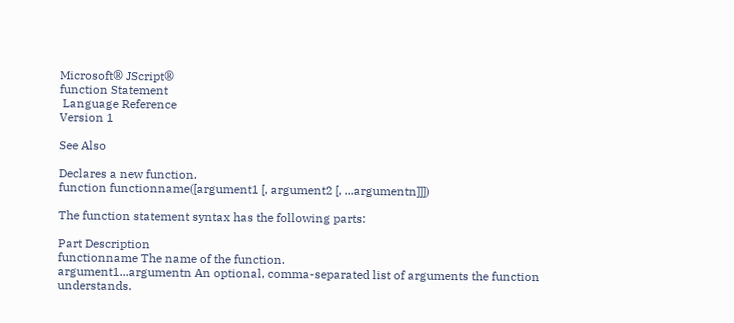Microsoft® JScript®
function Statement
 Language Reference
Version 1

See Also

Declares a new function.
function functionname([argument1 [, argument2 [, ...argumentn]]])

The function statement syntax has the following parts:

Part Description
functionname The name of the function.
argument1...argumentn An optional, comma-separated list of arguments the function understands.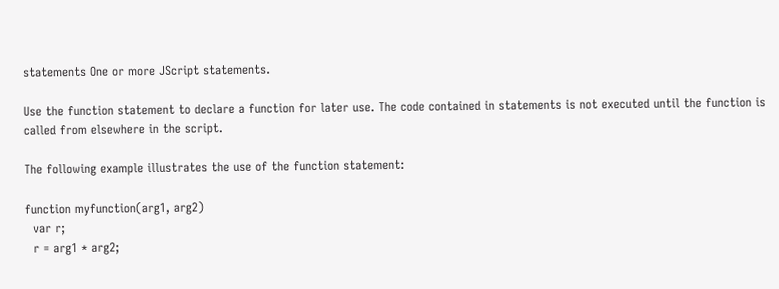statements One or more JScript statements.

Use the function statement to declare a function for later use. The code contained in statements is not executed until the function is called from elsewhere in the script.

The following example illustrates the use of the function statement:

function myfunction(arg1, arg2)
  var r;
  r = arg1 * arg2;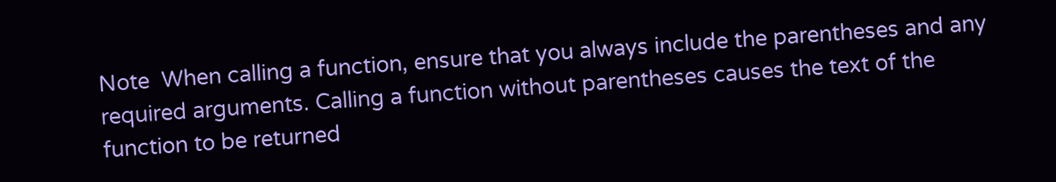Note  When calling a function, ensure that you always include the parentheses and any required arguments. Calling a function without parentheses causes the text of the function to be returned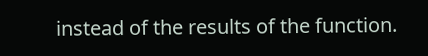instead of the results of the function.